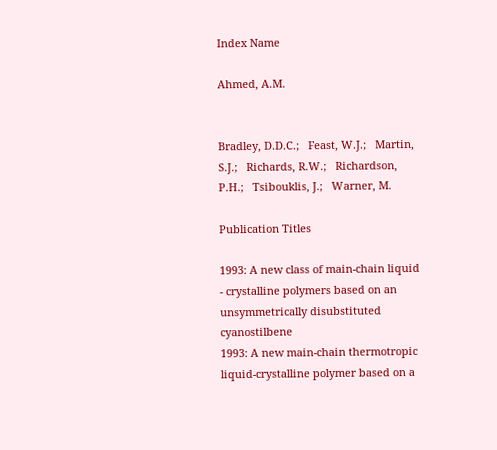Index Name

Ahmed, A.M.


Bradley, D.D.C.;   Feast, W.J.;   Martin, S.J.;   Richards, R.W.;   Richardson, P.H.;   Tsibouklis, J.;   Warner, M.

Publication Titles

1993: A new class of main-chain liquid - crystalline polymers based on an unsymmetrically disubstituted cyanostilbene
1993: A new main-chain thermotropic liquid-crystalline polymer based on a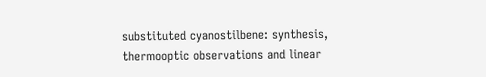substituted cyanostilbene: synthesis, thermooptic observations and linear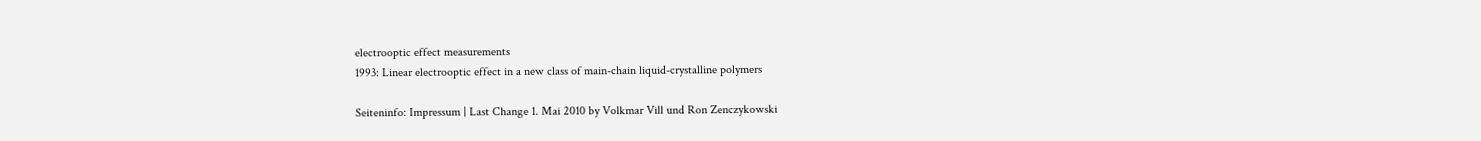electrooptic effect measurements
1993: Linear electrooptic effect in a new class of main-chain liquid-crystalline polymers

Seiteninfo: Impressum | Last Change 1. Mai 2010 by Volkmar Vill und Ron Zenczykowski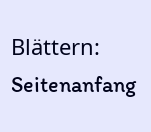Blättern: Seitenanfang